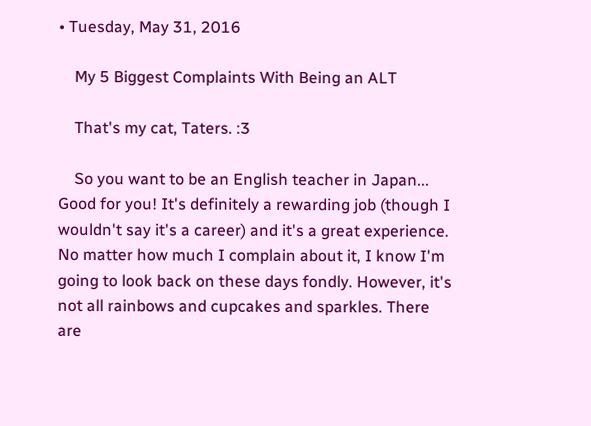• Tuesday, May 31, 2016

    My 5 Biggest Complaints With Being an ALT

    That's my cat, Taters. :3

    So you want to be an English teacher in Japan... Good for you! It's definitely a rewarding job (though I wouldn't say it's a career) and it's a great experience. No matter how much I complain about it, I know I'm going to look back on these days fondly. However, it's not all rainbows and cupcakes and sparkles. There are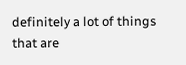definitely a lot of things that are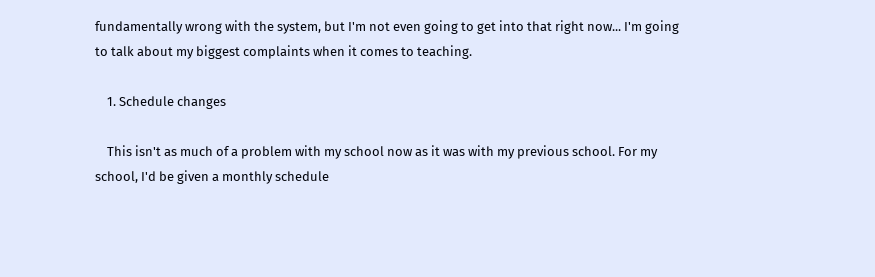fundamentally wrong with the system, but I'm not even going to get into that right now... I'm going to talk about my biggest complaints when it comes to teaching.

    1. Schedule changes

    This isn't as much of a problem with my school now as it was with my previous school. For my school, I'd be given a monthly schedule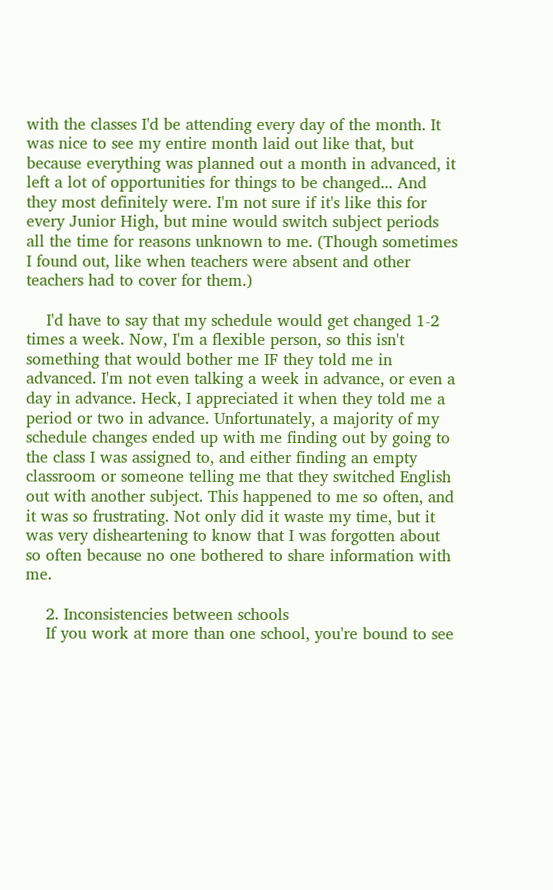with the classes I'd be attending every day of the month. It was nice to see my entire month laid out like that, but because everything was planned out a month in advanced, it left a lot of opportunities for things to be changed... And they most definitely were. I'm not sure if it's like this for every Junior High, but mine would switch subject periods all the time for reasons unknown to me. (Though sometimes I found out, like when teachers were absent and other teachers had to cover for them.)

    I'd have to say that my schedule would get changed 1-2 times a week. Now, I'm a flexible person, so this isn't something that would bother me IF they told me in advanced. I'm not even talking a week in advance, or even a day in advance. Heck, I appreciated it when they told me a period or two in advance. Unfortunately, a majority of my schedule changes ended up with me finding out by going to the class I was assigned to, and either finding an empty classroom or someone telling me that they switched English out with another subject. This happened to me so often, and it was so frustrating. Not only did it waste my time, but it was very disheartening to know that I was forgotten about so often because no one bothered to share information with me.

    2. Inconsistencies between schools
    If you work at more than one school, you're bound to see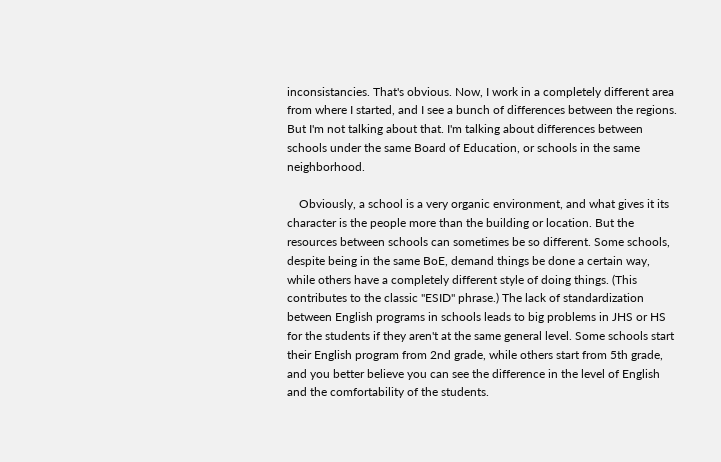inconsistancies. That's obvious. Now, I work in a completely different area from where I started, and I see a bunch of differences between the regions. But I'm not talking about that. I'm talking about differences between schools under the same Board of Education, or schools in the same neighborhood.

    Obviously, a school is a very organic environment, and what gives it its character is the people more than the building or location. But the resources between schools can sometimes be so different. Some schools, despite being in the same BoE, demand things be done a certain way, while others have a completely different style of doing things. (This contributes to the classic "ESID" phrase.) The lack of standardization between English programs in schools leads to big problems in JHS or HS for the students if they aren't at the same general level. Some schools start their English program from 2nd grade, while others start from 5th grade, and you better believe you can see the difference in the level of English and the comfortability of the students.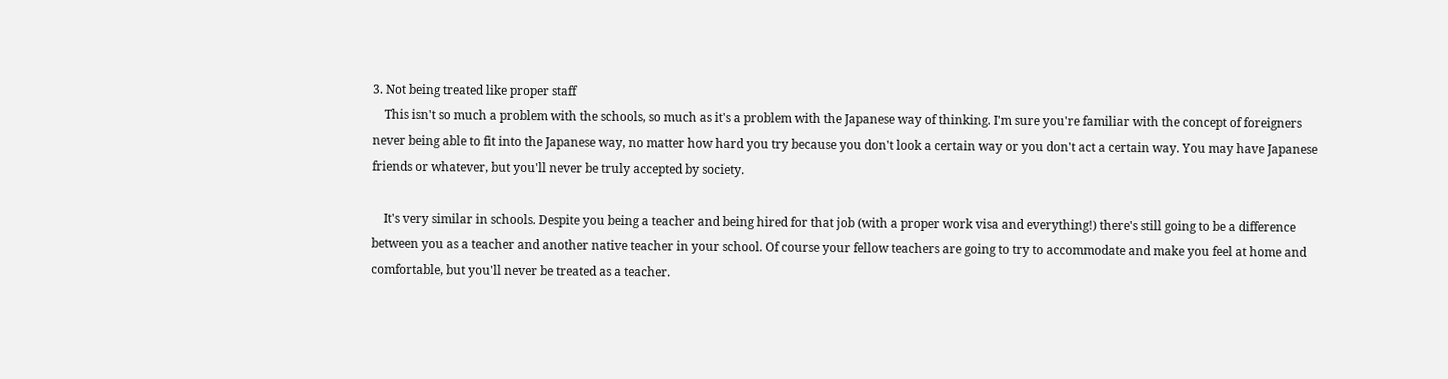3. Not being treated like proper staff
    This isn't so much a problem with the schools, so much as it's a problem with the Japanese way of thinking. I'm sure you're familiar with the concept of foreigners never being able to fit into the Japanese way, no matter how hard you try because you don't look a certain way or you don't act a certain way. You may have Japanese friends or whatever, but you'll never be truly accepted by society.

    It's very similar in schools. Despite you being a teacher and being hired for that job (with a proper work visa and everything!) there's still going to be a difference between you as a teacher and another native teacher in your school. Of course your fellow teachers are going to try to accommodate and make you feel at home and comfortable, but you'll never be treated as a teacher.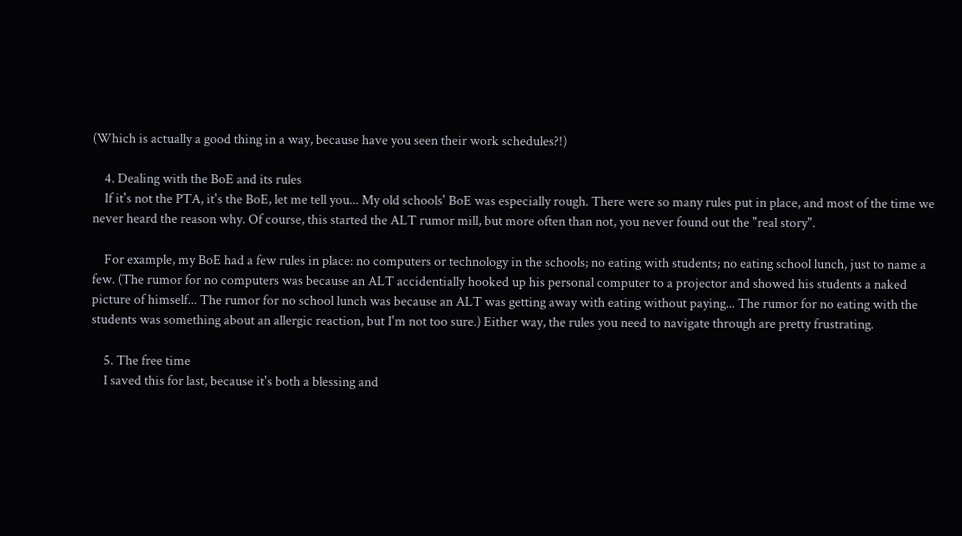(Which is actually a good thing in a way, because have you seen their work schedules?!)

    4. Dealing with the BoE and its rules
    If it's not the PTA, it's the BoE, let me tell you... My old schools' BoE was especially rough. There were so many rules put in place, and most of the time we never heard the reason why. Of course, this started the ALT rumor mill, but more often than not, you never found out the "real story".

    For example, my BoE had a few rules in place: no computers or technology in the schools; no eating with students; no eating school lunch, just to name a few. (The rumor for no computers was because an ALT accidentially hooked up his personal computer to a projector and showed his students a naked picture of himself... The rumor for no school lunch was because an ALT was getting away with eating without paying... The rumor for no eating with the students was something about an allergic reaction, but I'm not too sure.) Either way, the rules you need to navigate through are pretty frustrating.

    5. The free time
    I saved this for last, because it's both a blessing and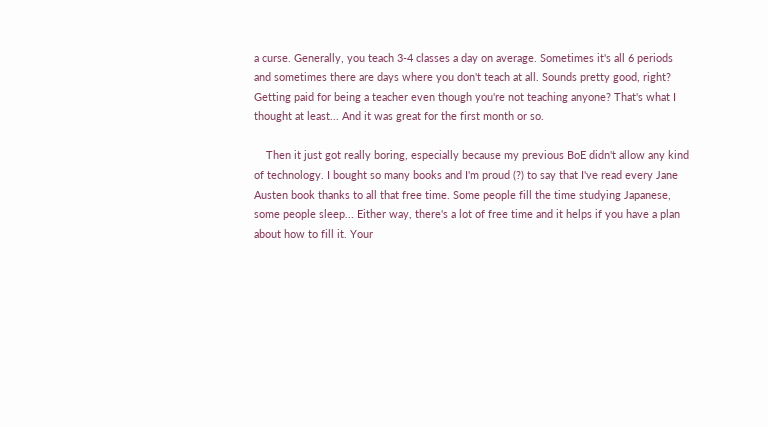a curse. Generally, you teach 3-4 classes a day on average. Sometimes it's all 6 periods and sometimes there are days where you don't teach at all. Sounds pretty good, right? Getting paid for being a teacher even though you're not teaching anyone? That's what I thought at least... And it was great for the first month or so.

    Then it just got really boring, especially because my previous BoE didn't allow any kind of technology. I bought so many books and I'm proud (?) to say that I've read every Jane Austen book thanks to all that free time. Some people fill the time studying Japanese, some people sleep... Either way, there's a lot of free time and it helps if you have a plan about how to fill it. Your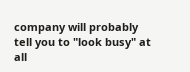company will probably tell you to "look busy" at all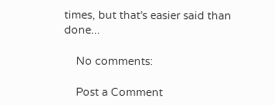times, but that's easier said than done...

    No comments:

    Post a Comment